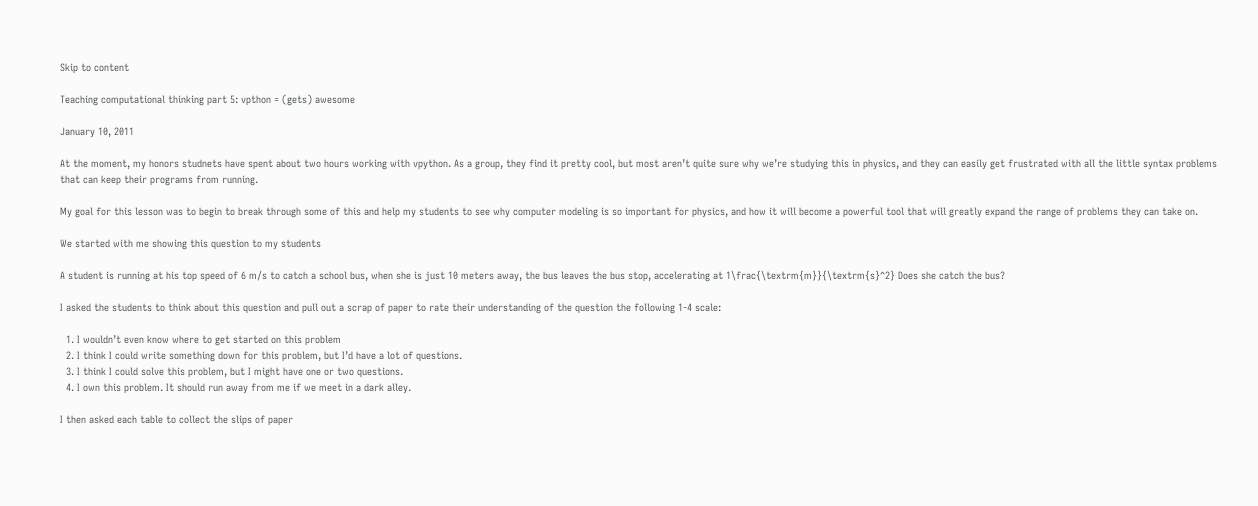Skip to content

Teaching computational thinking part 5: vpthon = (gets) awesome

January 10, 2011

At the moment, my honors studnets have spent about two hours working with vpython. As a group, they find it pretty cool, but most aren’t quite sure why we’re studying this in physics, and they can easily get frustrated with all the little syntax problems that can keep their programs from running.

My goal for this lesson was to begin to break through some of this and help my students to see why computer modeling is so important for physics, and how it will become a powerful tool that will greatly expand the range of problems they can take on.

We started with me showing this question to my students

A student is running at his top speed of 6 m/s to catch a school bus, when she is just 10 meters away, the bus leaves the bus stop, accelerating at 1\frac{\textrm{m}}{\textrm{s}^2} Does she catch the bus?

I asked the students to think about this question and pull out a scrap of paper to rate their understanding of the question the following 1-4 scale:

  1. I wouldn’t even know where to get started on this problem
  2. I think I could write something down for this problem, but I’d have a lot of questions.
  3. I think I could solve this problem, but I might have one or two questions.
  4. I own this problem. It should run away from me if we meet in a dark alley.

I then asked each table to collect the slips of paper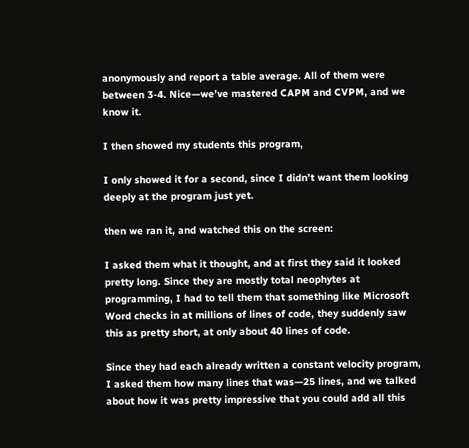anonymously and report a table average. All of them were between 3-4. Nice—we’ve mastered CAPM and CVPM, and we know it.

I then showed my students this program,

I only showed it for a second, since I didn’t want them looking deeply at the program just yet.

then we ran it, and watched this on the screen:

I asked them what it thought, and at first they said it looked pretty long. Since they are mostly total neophytes at programming, I had to tell them that something like Microsoft Word checks in at millions of lines of code, they suddenly saw this as pretty short, at only about 40 lines of code.

Since they had each already written a constant velocity program, I asked them how many lines that was—25 lines, and we talked about how it was pretty impressive that you could add all this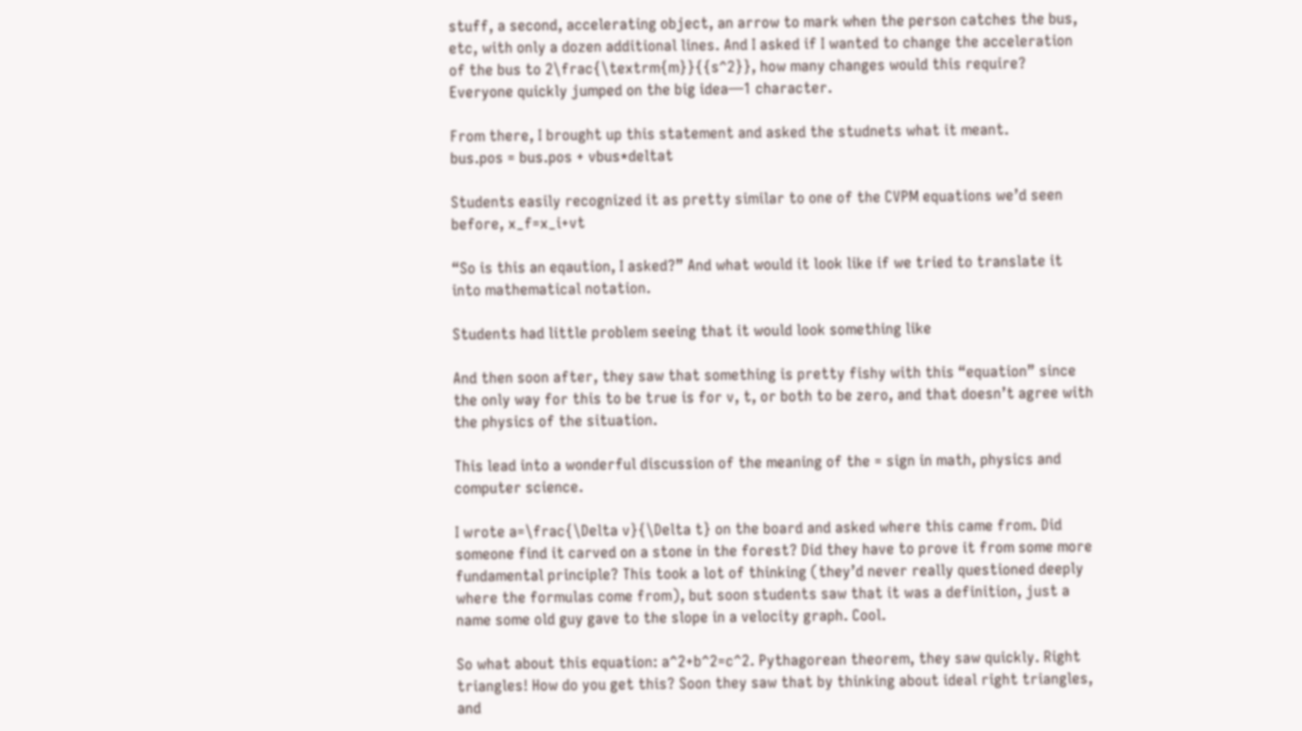stuff, a second, accelerating object, an arrow to mark when the person catches the bus, etc, with only a dozen additional lines. And I asked if I wanted to change the acceleration of the bus to 2\frac{\textrm{m}}{{s^2}}, how many changes would this require? Everyone quickly jumped on the big idea—1 character.

From there, I brought up this statement and asked the studnets what it meant.
bus.pos = bus.pos + vbus*deltat

Students easily recognized it as pretty similar to one of the CVPM equations we’d seen before, x_f=x_i+vt

“So is this an eqaution, I asked?” And what would it look like if we tried to translate it into mathematical notation.

Students had little problem seeing that it would look something like

And then soon after, they saw that something is pretty fishy with this “equation” since the only way for this to be true is for v, t, or both to be zero, and that doesn’t agree with the physics of the situation.

This lead into a wonderful discussion of the meaning of the = sign in math, physics and computer science.

I wrote a=\frac{\Delta v}{\Delta t} on the board and asked where this came from. Did someone find it carved on a stone in the forest? Did they have to prove it from some more fundamental principle? This took a lot of thinking (they’d never really questioned deeply where the formulas come from), but soon students saw that it was a definition, just a name some old guy gave to the slope in a velocity graph. Cool.

So what about this equation: a^2+b^2=c^2. Pythagorean theorem, they saw quickly. Right triangles! How do you get this? Soon they saw that by thinking about ideal right triangles, and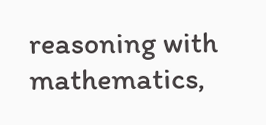reasoning with mathematics,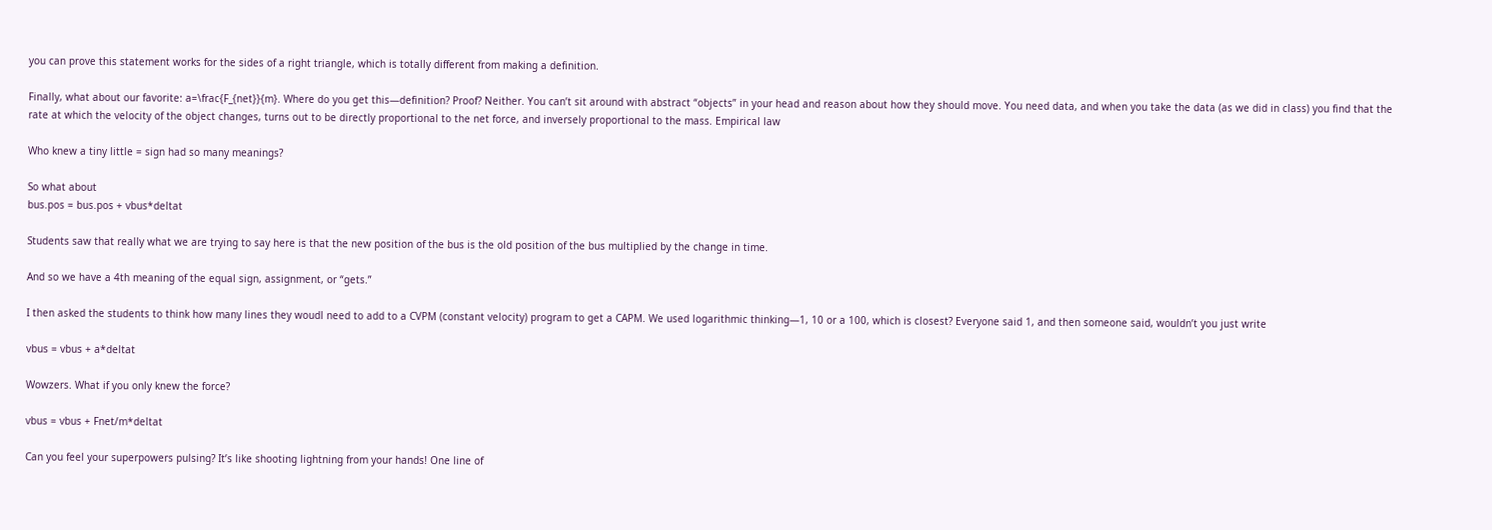you can prove this statement works for the sides of a right triangle, which is totally different from making a definition.

Finally, what about our favorite: a=\frac{F_{net}}{m}. Where do you get this—definition? Proof? Neither. You can’t sit around with abstract “objects” in your head and reason about how they should move. You need data, and when you take the data (as we did in class) you find that the rate at which the velocity of the object changes, turns out to be directly proportional to the net force, and inversely proportional to the mass. Empirical law

Who knew a tiny little = sign had so many meanings?

So what about
bus.pos = bus.pos + vbus*deltat

Students saw that really what we are trying to say here is that the new position of the bus is the old position of the bus multiplied by the change in time.

And so we have a 4th meaning of the equal sign, assignment, or “gets.”

I then asked the students to think how many lines they woudl need to add to a CVPM (constant velocity) program to get a CAPM. We used logarithmic thinking—1, 10 or a 100, which is closest? Everyone said 1, and then someone said, wouldn’t you just write

vbus = vbus + a*deltat

Wowzers. What if you only knew the force?

vbus = vbus + Fnet/m*deltat

Can you feel your superpowers pulsing? It’s like shooting lightning from your hands! One line of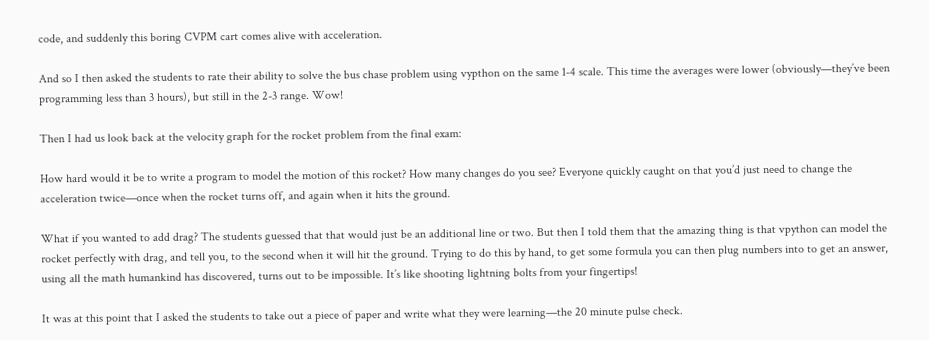code, and suddenly this boring CVPM cart comes alive with acceleration.

And so I then asked the students to rate their ability to solve the bus chase problem using vypthon on the same 1-4 scale. This time the averages were lower (obviously—they’ve been programming less than 3 hours), but still in the 2-3 range. Wow!

Then I had us look back at the velocity graph for the rocket problem from the final exam:

How hard would it be to write a program to model the motion of this rocket? How many changes do you see? Everyone quickly caught on that you’d just need to change the acceleration twice—once when the rocket turns off, and again when it hits the ground.

What if you wanted to add drag? The students guessed that that would just be an additional line or two. But then I told them that the amazing thing is that vpython can model the rocket perfectly with drag, and tell you, to the second when it will hit the ground. Trying to do this by hand, to get some formula you can then plug numbers into to get an answer, using all the math humankind has discovered, turns out to be impossible. It’s like shooting lightning bolts from your fingertips!

It was at this point that I asked the students to take out a piece of paper and write what they were learning—the 20 minute pulse check.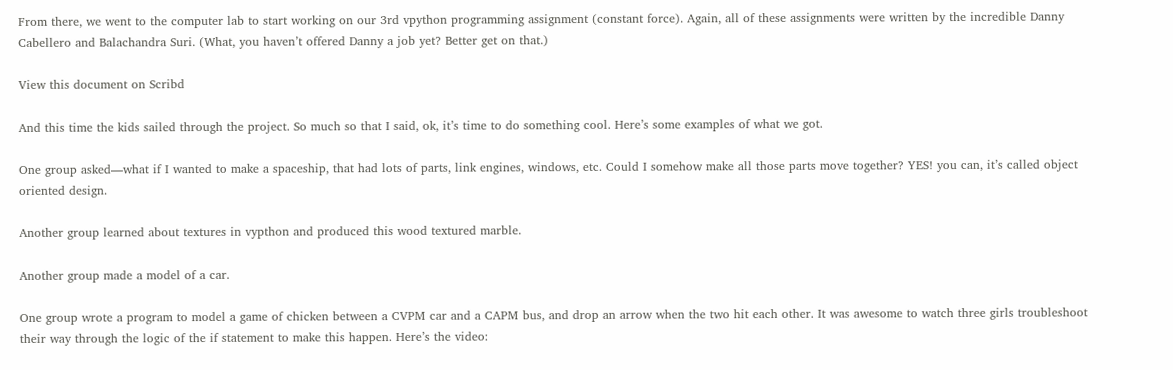From there, we went to the computer lab to start working on our 3rd vpython programming assignment (constant force). Again, all of these assignments were written by the incredible Danny Cabellero and Balachandra Suri. (What, you haven’t offered Danny a job yet? Better get on that.)

View this document on Scribd

And this time the kids sailed through the project. So much so that I said, ok, it’s time to do something cool. Here’s some examples of what we got.

One group asked—what if I wanted to make a spaceship, that had lots of parts, link engines, windows, etc. Could I somehow make all those parts move together? YES! you can, it’s called object oriented design.

Another group learned about textures in vypthon and produced this wood textured marble.

Another group made a model of a car.

One group wrote a program to model a game of chicken between a CVPM car and a CAPM bus, and drop an arrow when the two hit each other. It was awesome to watch three girls troubleshoot their way through the logic of the if statement to make this happen. Here’s the video: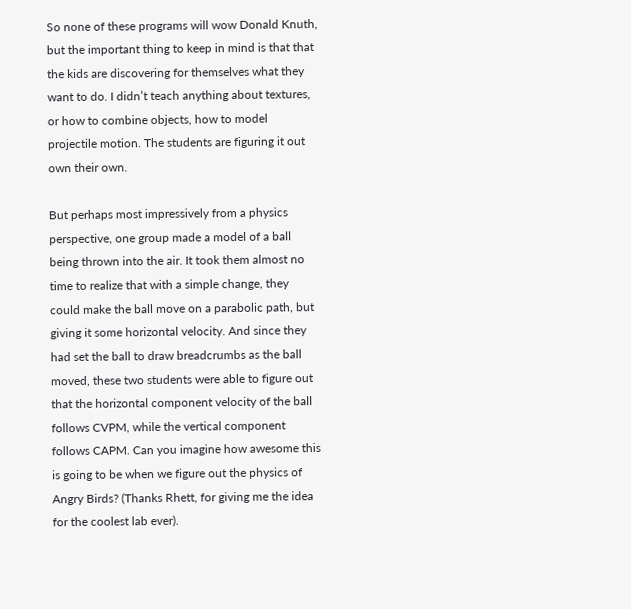So none of these programs will wow Donald Knuth, but the important thing to keep in mind is that that the kids are discovering for themselves what they want to do. I didn’t teach anything about textures, or how to combine objects, how to model projectile motion. The students are figuring it out own their own.

But perhaps most impressively from a physics perspective, one group made a model of a ball being thrown into the air. It took them almost no time to realize that with a simple change, they could make the ball move on a parabolic path, but giving it some horizontal velocity. And since they had set the ball to draw breadcrumbs as the ball moved, these two students were able to figure out that the horizontal component velocity of the ball follows CVPM, while the vertical component follows CAPM. Can you imagine how awesome this is going to be when we figure out the physics of Angry Birds? (Thanks Rhett, for giving me the idea for the coolest lab ever).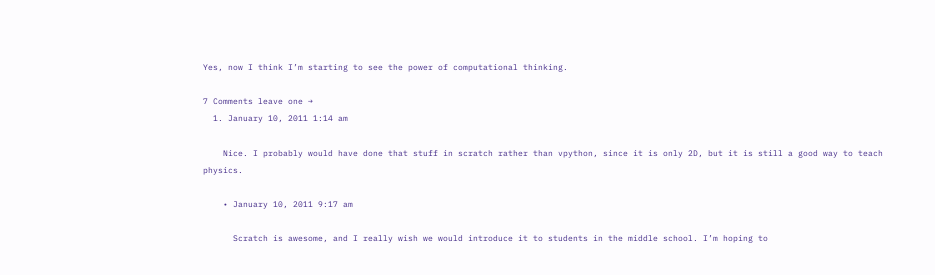Yes, now I think I’m starting to see the power of computational thinking.

7 Comments leave one →
  1. January 10, 2011 1:14 am

    Nice. I probably would have done that stuff in scratch rather than vpython, since it is only 2D, but it is still a good way to teach physics.

    • January 10, 2011 9:17 am

      Scratch is awesome, and I really wish we would introduce it to students in the middle school. I’m hoping to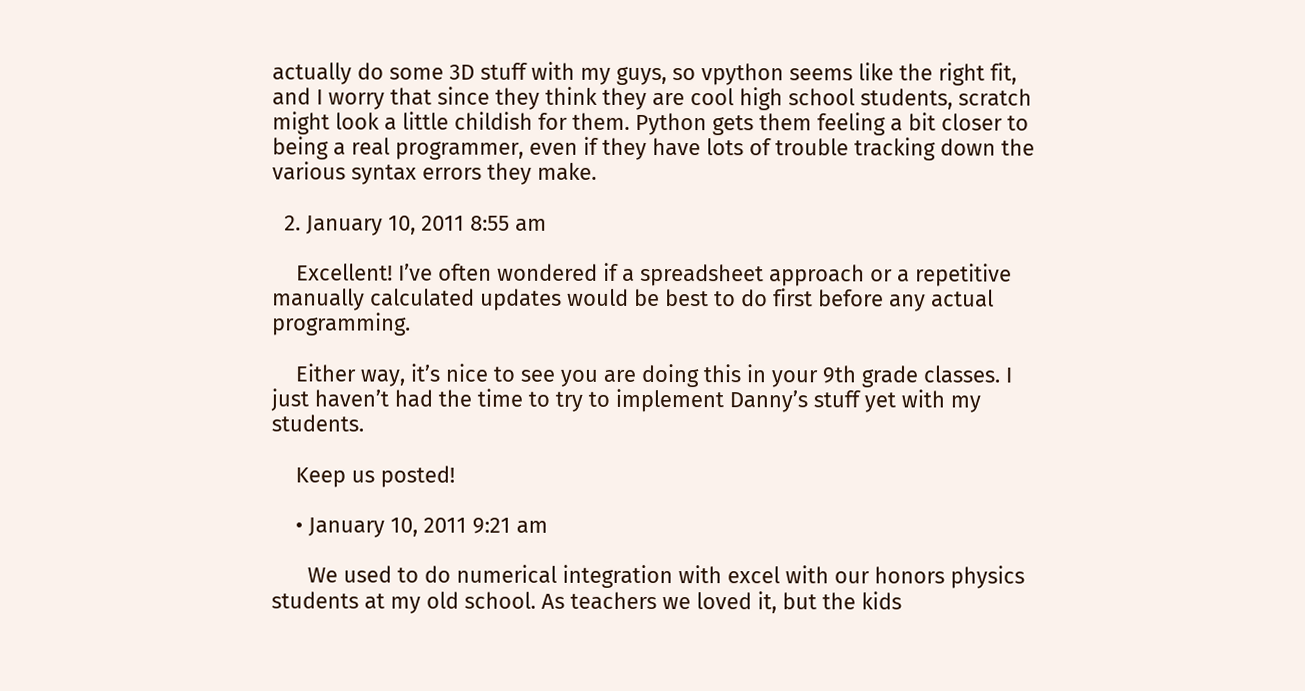actually do some 3D stuff with my guys, so vpython seems like the right fit, and I worry that since they think they are cool high school students, scratch might look a little childish for them. Python gets them feeling a bit closer to being a real programmer, even if they have lots of trouble tracking down the various syntax errors they make.

  2. January 10, 2011 8:55 am

    Excellent! I’ve often wondered if a spreadsheet approach or a repetitive manually calculated updates would be best to do first before any actual programming.

    Either way, it’s nice to see you are doing this in your 9th grade classes. I just haven’t had the time to try to implement Danny’s stuff yet with my students.

    Keep us posted!

    • January 10, 2011 9:21 am

      We used to do numerical integration with excel with our honors physics students at my old school. As teachers we loved it, but the kids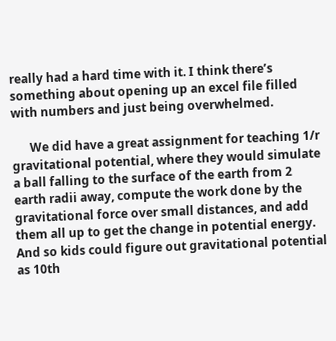really had a hard time with it. I think there’s something about opening up an excel file filled with numbers and just being overwhelmed.

      We did have a great assignment for teaching 1/r gravitational potential, where they would simulate a ball falling to the surface of the earth from 2 earth radii away, compute the work done by the gravitational force over small distances, and add them all up to get the change in potential energy. And so kids could figure out gravitational potential as 10th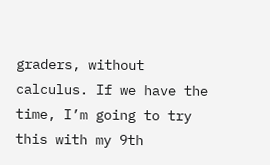graders, without calculus. If we have the time, I’m going to try this with my 9th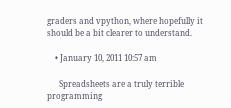graders and vpython, where hopefully it should be a bit clearer to understand.

    • January 10, 2011 10:57 am

      Spreadsheets are a truly terrible programming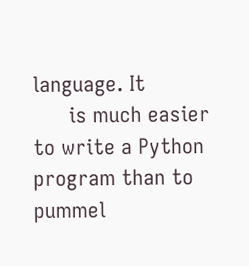language. It
      is much easier to write a Python program than to pummel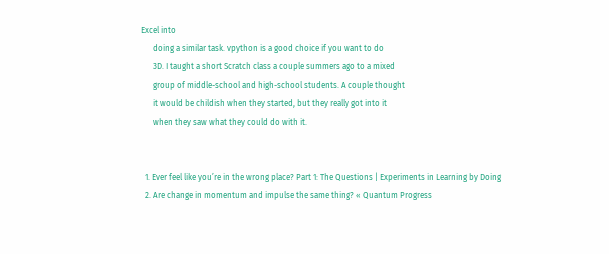Excel into
      doing a similar task. vpython is a good choice if you want to do
      3D. I taught a short Scratch class a couple summers ago to a mixed
      group of middle-school and high-school students. A couple thought
      it would be childish when they started, but they really got into it
      when they saw what they could do with it.


  1. Ever feel like you’re in the wrong place? Part 1: The Questions | Experiments in Learning by Doing
  2. Are change in momentum and impulse the same thing? « Quantum Progress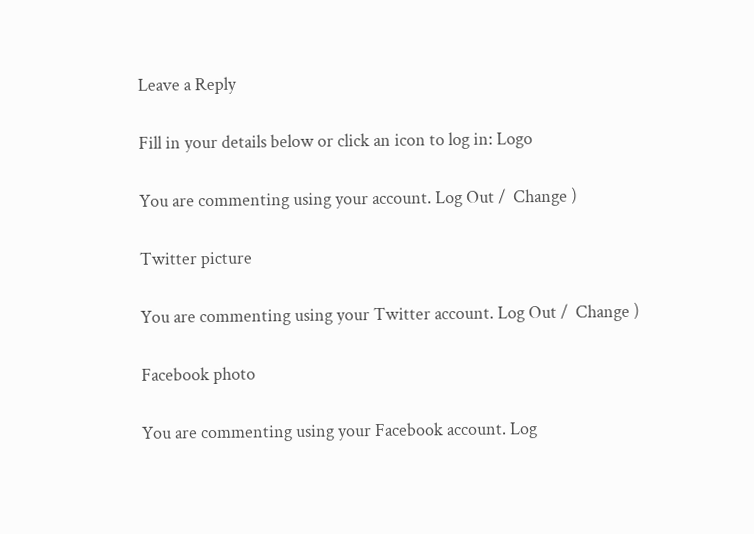Leave a Reply

Fill in your details below or click an icon to log in: Logo

You are commenting using your account. Log Out /  Change )

Twitter picture

You are commenting using your Twitter account. Log Out /  Change )

Facebook photo

You are commenting using your Facebook account. Log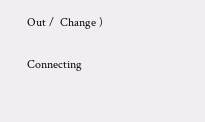Out /  Change )

Connecting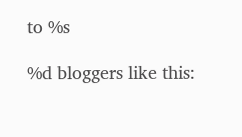to %s

%d bloggers like this: